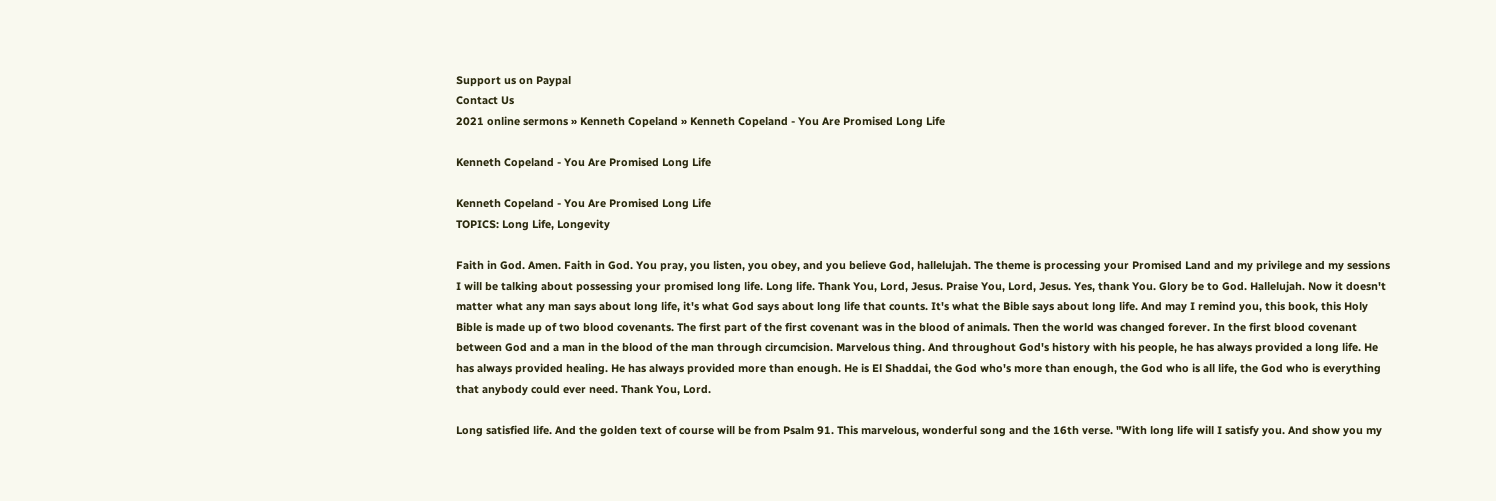Support us on Paypal
Contact Us
2021 online sermons » Kenneth Copeland » Kenneth Copeland - You Are Promised Long Life

Kenneth Copeland - You Are Promised Long Life

Kenneth Copeland - You Are Promised Long Life
TOPICS: Long Life, Longevity

Faith in God. Amen. Faith in God. You pray, you listen, you obey, and you believe God, hallelujah. The theme is processing your Promised Land and my privilege and my sessions I will be talking about possessing your promised long life. Long life. Thank You, Lord, Jesus. Praise You, Lord, Jesus. Yes, thank You. Glory be to God. Hallelujah. Now it doesn't matter what any man says about long life, it's what God says about long life that counts. It's what the Bible says about long life. And may I remind you, this book, this Holy Bible is made up of two blood covenants. The first part of the first covenant was in the blood of animals. Then the world was changed forever. In the first blood covenant between God and a man in the blood of the man through circumcision. Marvelous thing. And throughout God's history with his people, he has always provided a long life. He has always provided healing. He has always provided more than enough. He is El Shaddai, the God who's more than enough, the God who is all life, the God who is everything that anybody could ever need. Thank You, Lord.

Long satisfied life. And the golden text of course will be from Psalm 91. This marvelous, wonderful song and the 16th verse. "With long life will I satisfy you. And show you my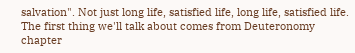salvation". Not just long life, satisfied life, long life, satisfied life. The first thing we'll talk about comes from Deuteronomy chapter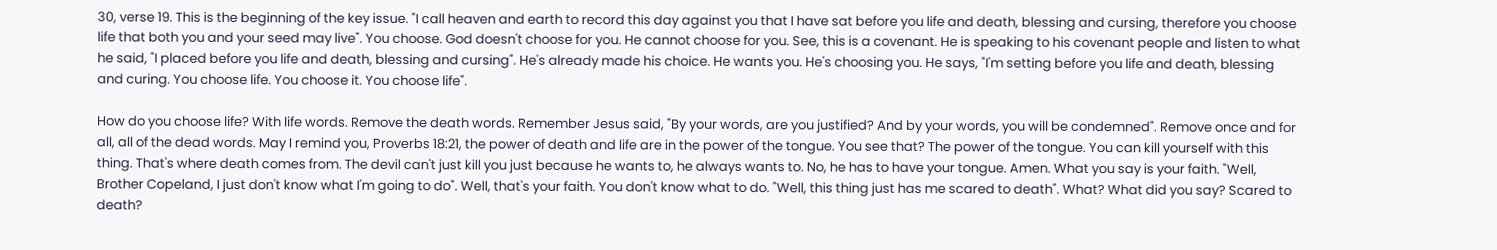30, verse 19. This is the beginning of the key issue. "I call heaven and earth to record this day against you that I have sat before you life and death, blessing and cursing, therefore you choose life that both you and your seed may live". You choose. God doesn't choose for you. He cannot choose for you. See, this is a covenant. He is speaking to his covenant people and listen to what he said, "I placed before you life and death, blessing and cursing". He's already made his choice. He wants you. He's choosing you. He says, "I'm setting before you life and death, blessing and curing. You choose life. You choose it. You choose life".

How do you choose life? With life words. Remove the death words. Remember Jesus said, "By your words, are you justified? And by your words, you will be condemned". Remove once and for all, all of the dead words. May I remind you, Proverbs 18:21, the power of death and life are in the power of the tongue. You see that? The power of the tongue. You can kill yourself with this thing. That's where death comes from. The devil can't just kill you just because he wants to, he always wants to. No, he has to have your tongue. Amen. What you say is your faith. "Well, Brother Copeland, I just don't know what I'm going to do". Well, that's your faith. You don't know what to do. "Well, this thing just has me scared to death". What? What did you say? Scared to death?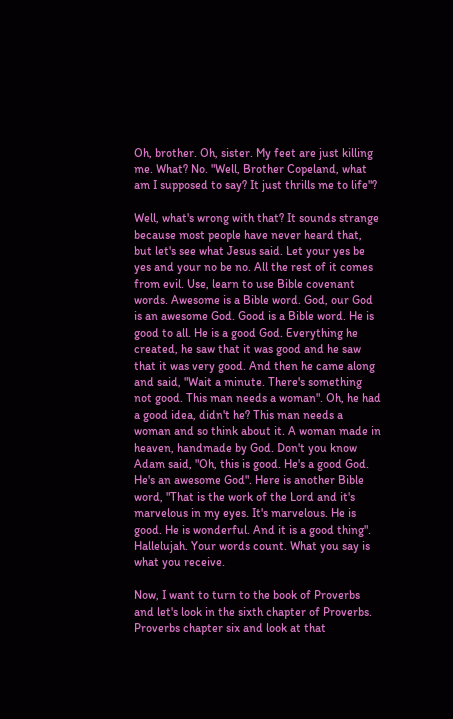Oh, brother. Oh, sister. My feet are just killing me. What? No. "Well, Brother Copeland, what am I supposed to say? It just thrills me to life"?

Well, what's wrong with that? It sounds strange because most people have never heard that, but let's see what Jesus said. Let your yes be yes and your no be no. All the rest of it comes from evil. Use, learn to use Bible covenant words. Awesome is a Bible word. God, our God is an awesome God. Good is a Bible word. He is good to all. He is a good God. Everything he created, he saw that it was good and he saw that it was very good. And then he came along and said, "Wait a minute. There's something not good. This man needs a woman". Oh, he had a good idea, didn't he? This man needs a woman and so think about it. A woman made in heaven, handmade by God. Don't you know Adam said, "Oh, this is good. He's a good God. He's an awesome God". Here is another Bible word, "That is the work of the Lord and it's marvelous in my eyes. It's marvelous. He is good. He is wonderful. And it is a good thing". Hallelujah. Your words count. What you say is what you receive.

Now, I want to turn to the book of Proverbs and let's look in the sixth chapter of Proverbs. Proverbs chapter six and look at that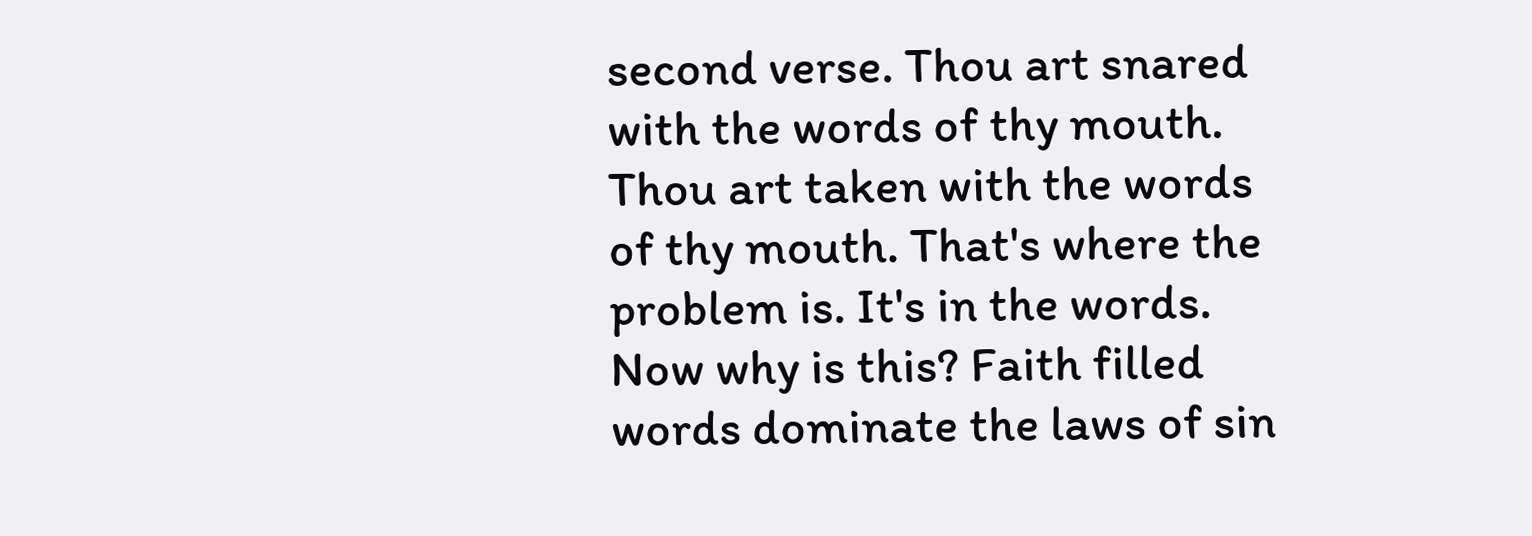second verse. Thou art snared with the words of thy mouth. Thou art taken with the words of thy mouth. That's where the problem is. It's in the words. Now why is this? Faith filled words dominate the laws of sin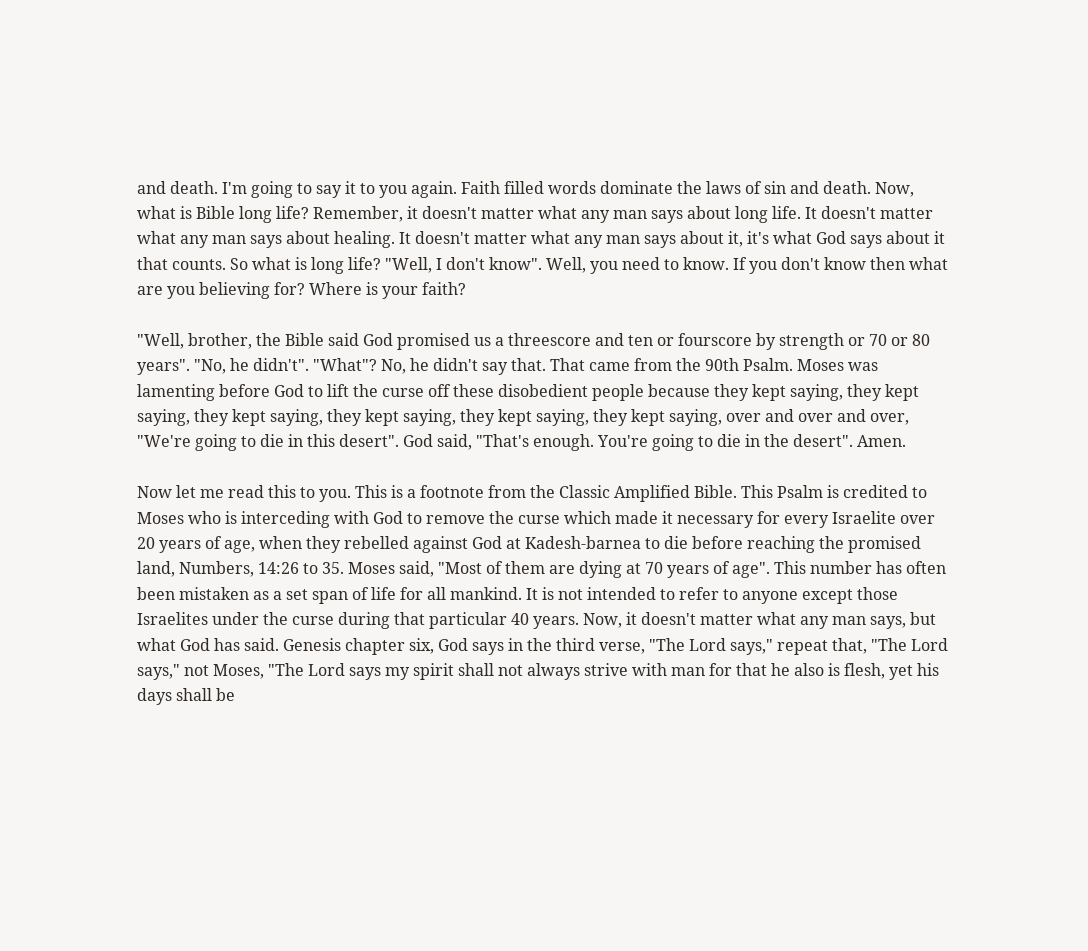and death. I'm going to say it to you again. Faith filled words dominate the laws of sin and death. Now, what is Bible long life? Remember, it doesn't matter what any man says about long life. It doesn't matter what any man says about healing. It doesn't matter what any man says about it, it's what God says about it that counts. So what is long life? "Well, I don't know". Well, you need to know. If you don't know then what are you believing for? Where is your faith?

"Well, brother, the Bible said God promised us a threescore and ten or fourscore by strength or 70 or 80 years". "No, he didn't". "What"? No, he didn't say that. That came from the 90th Psalm. Moses was lamenting before God to lift the curse off these disobedient people because they kept saying, they kept saying, they kept saying, they kept saying, they kept saying, they kept saying, over and over and over, "We're going to die in this desert". God said, "That's enough. You're going to die in the desert". Amen.

Now let me read this to you. This is a footnote from the Classic Amplified Bible. This Psalm is credited to Moses who is interceding with God to remove the curse which made it necessary for every Israelite over 20 years of age, when they rebelled against God at Kadesh-barnea to die before reaching the promised land, Numbers, 14:26 to 35. Moses said, "Most of them are dying at 70 years of age". This number has often been mistaken as a set span of life for all mankind. It is not intended to refer to anyone except those Israelites under the curse during that particular 40 years. Now, it doesn't matter what any man says, but what God has said. Genesis chapter six, God says in the third verse, "The Lord says," repeat that, "The Lord says," not Moses, "The Lord says my spirit shall not always strive with man for that he also is flesh, yet his days shall be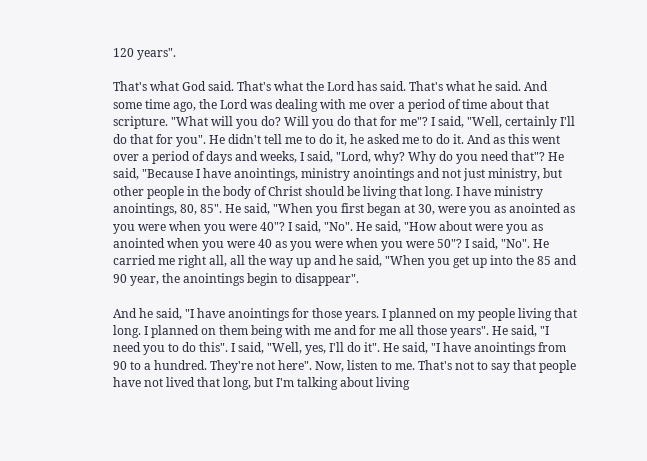120 years".

That's what God said. That's what the Lord has said. That's what he said. And some time ago, the Lord was dealing with me over a period of time about that scripture. "What will you do? Will you do that for me"? I said, "Well, certainly I'll do that for you". He didn't tell me to do it, he asked me to do it. And as this went over a period of days and weeks, I said, "Lord, why? Why do you need that"? He said, "Because I have anointings, ministry anointings and not just ministry, but other people in the body of Christ should be living that long. I have ministry anointings, 80, 85". He said, "When you first began at 30, were you as anointed as you were when you were 40"? I said, "No". He said, "How about were you as anointed when you were 40 as you were when you were 50"? I said, "No". He carried me right all, all the way up and he said, "When you get up into the 85 and 90 year, the anointings begin to disappear".

And he said, "I have anointings for those years. I planned on my people living that long. I planned on them being with me and for me all those years". He said, "I need you to do this". I said, "Well, yes, I'll do it". He said, "I have anointings from 90 to a hundred. They're not here". Now, listen to me. That's not to say that people have not lived that long, but I'm talking about living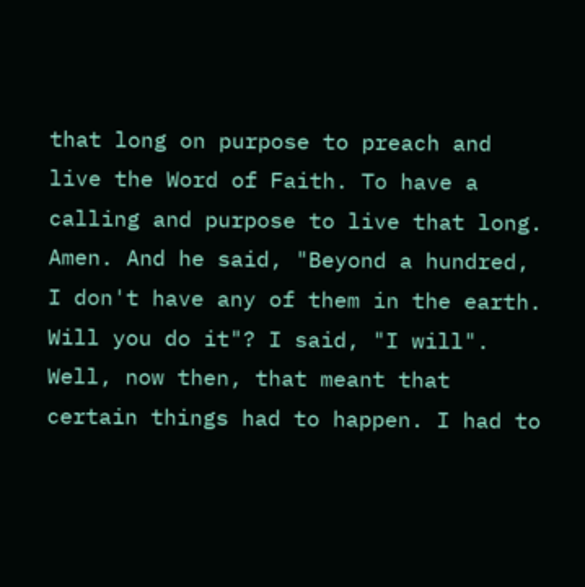that long on purpose to preach and live the Word of Faith. To have a calling and purpose to live that long. Amen. And he said, "Beyond a hundred, I don't have any of them in the earth. Will you do it"? I said, "I will". Well, now then, that meant that certain things had to happen. I had to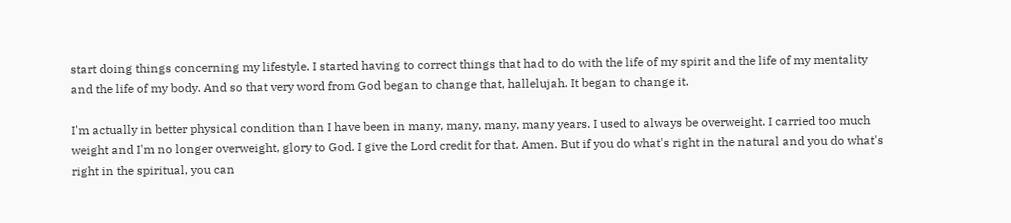start doing things concerning my lifestyle. I started having to correct things that had to do with the life of my spirit and the life of my mentality and the life of my body. And so that very word from God began to change that, hallelujah. It began to change it.

I'm actually in better physical condition than I have been in many, many, many, many years. I used to always be overweight. I carried too much weight and I'm no longer overweight, glory to God. I give the Lord credit for that. Amen. But if you do what's right in the natural and you do what's right in the spiritual, you can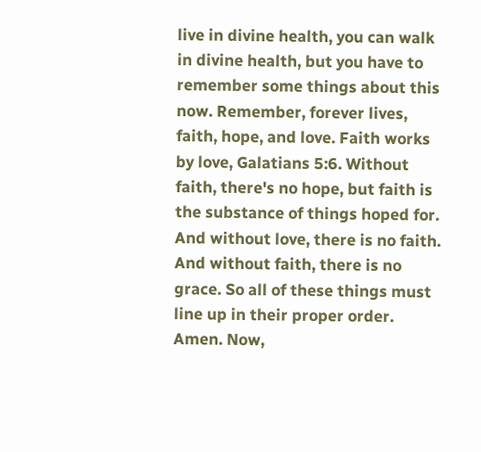live in divine health, you can walk in divine health, but you have to remember some things about this now. Remember, forever lives, faith, hope, and love. Faith works by love, Galatians 5:6. Without faith, there's no hope, but faith is the substance of things hoped for. And without love, there is no faith. And without faith, there is no grace. So all of these things must line up in their proper order. Amen. Now,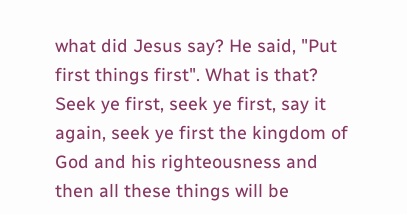what did Jesus say? He said, "Put first things first". What is that? Seek ye first, seek ye first, say it again, seek ye first the kingdom of God and his righteousness and then all these things will be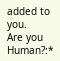added to you.
Are you Human?:*